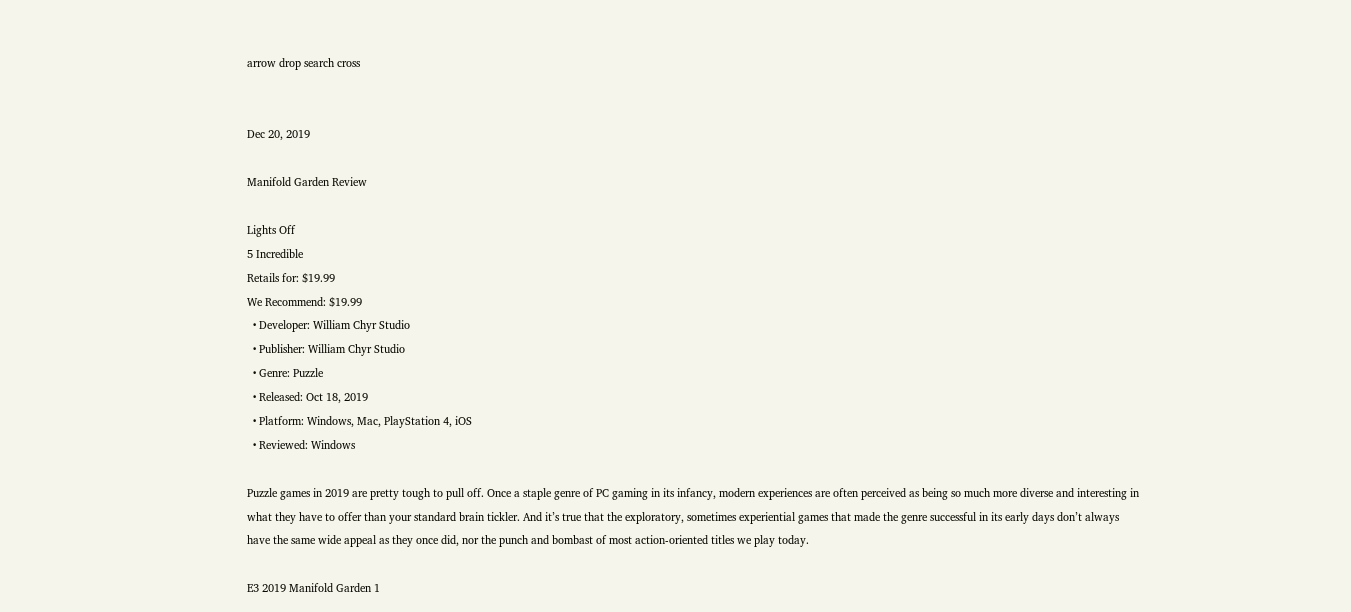arrow drop search cross


Dec 20, 2019

Manifold Garden Review

Lights Off
5 Incredible
Retails for: $19.99
We Recommend: $19.99
  • Developer: William Chyr Studio
  • Publisher: William Chyr Studio
  • Genre: Puzzle
  • Released: Oct 18, 2019
  • Platform: Windows, Mac, PlayStation 4, iOS
  • Reviewed: Windows

Puzzle games in 2019 are pretty tough to pull off. Once a staple genre of PC gaming in its infancy, modern experiences are often perceived as being so much more diverse and interesting in what they have to offer than your standard brain tickler. And it’s true that the exploratory, sometimes experiential games that made the genre successful in its early days don’t always have the same wide appeal as they once did, nor the punch and bombast of most action-oriented titles we play today.

E3 2019 Manifold Garden 1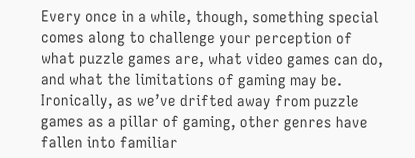Every once in a while, though, something special comes along to challenge your perception of what puzzle games are, what video games can do, and what the limitations of gaming may be. Ironically, as we’ve drifted away from puzzle games as a pillar of gaming, other genres have fallen into familiar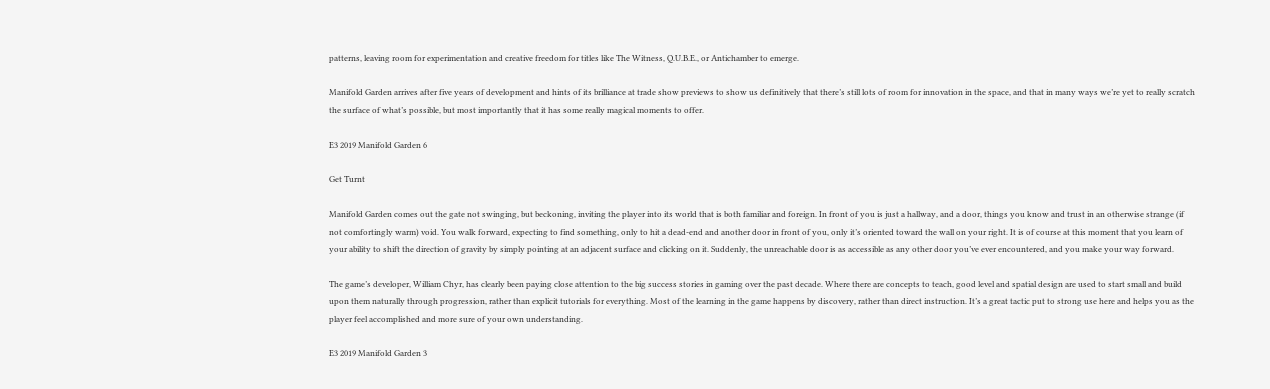patterns, leaving room for experimentation and creative freedom for titles like The Witness, Q.U.B.E., or Antichamber to emerge.

Manifold Garden arrives after five years of development and hints of its brilliance at trade show previews to show us definitively that there’s still lots of room for innovation in the space, and that in many ways we’re yet to really scratch the surface of what’s possible, but most importantly that it has some really magical moments to offer.

E3 2019 Manifold Garden 6

Get Turnt

Manifold Garden comes out the gate not swinging, but beckoning, inviting the player into its world that is both familiar and foreign. In front of you is just a hallway, and a door, things you know and trust in an otherwise strange (if not comfortingly warm) void. You walk forward, expecting to find something, only to hit a dead-end and another door in front of you, only it’s oriented toward the wall on your right. It is of course at this moment that you learn of your ability to shift the direction of gravity by simply pointing at an adjacent surface and clicking on it. Suddenly, the unreachable door is as accessible as any other door you’ve ever encountered, and you make your way forward.

The game’s developer, William Chyr, has clearly been paying close attention to the big success stories in gaming over the past decade. Where there are concepts to teach, good level and spatial design are used to start small and build upon them naturally through progression, rather than explicit tutorials for everything. Most of the learning in the game happens by discovery, rather than direct instruction. It’s a great tactic put to strong use here and helps you as the player feel accomplished and more sure of your own understanding.

E3 2019 Manifold Garden 3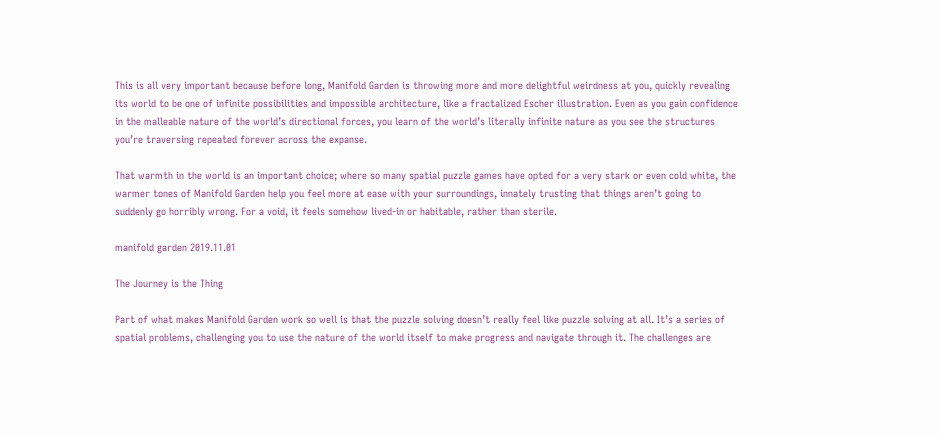This is all very important because before long, Manifold Garden is throwing more and more delightful weirdness at you, quickly revealing its world to be one of infinite possibilities and impossible architecture, like a fractalized Escher illustration. Even as you gain confidence in the malleable nature of the world’s directional forces, you learn of the world’s literally infinite nature as you see the structures you’re traversing repeated forever across the expanse.

That warmth in the world is an important choice; where so many spatial puzzle games have opted for a very stark or even cold white, the warmer tones of Manifold Garden help you feel more at ease with your surroundings, innately trusting that things aren’t going to suddenly go horribly wrong. For a void, it feels somehow lived-in or habitable, rather than sterile.

manifold garden 2019.11.01

The Journey is the Thing

Part of what makes Manifold Garden work so well is that the puzzle solving doesn’t really feel like puzzle solving at all. It’s a series of spatial problems, challenging you to use the nature of the world itself to make progress and navigate through it. The challenges are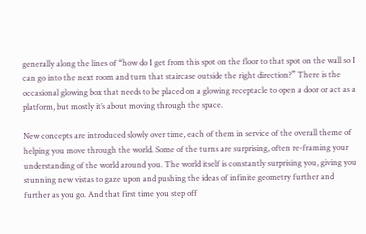generally along the lines of “how do I get from this spot on the floor to that spot on the wall so I can go into the next room and turn that staircase outside the right direction?” There is the occasional glowing box that needs to be placed on a glowing receptacle to open a door or act as a platform, but mostly it’s about moving through the space.

New concepts are introduced slowly over time, each of them in service of the overall theme of helping you move through the world. Some of the turns are surprising, often re-framing your understanding of the world around you. The world itself is constantly surprising you, giving you stunning new vistas to gaze upon and pushing the ideas of infinite geometry further and further as you go. And that first time you step off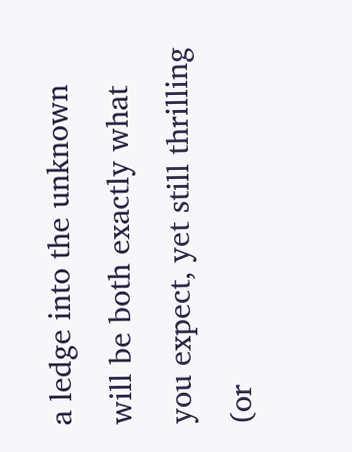a ledge into the unknown will be both exactly what you expect, yet still thrilling (or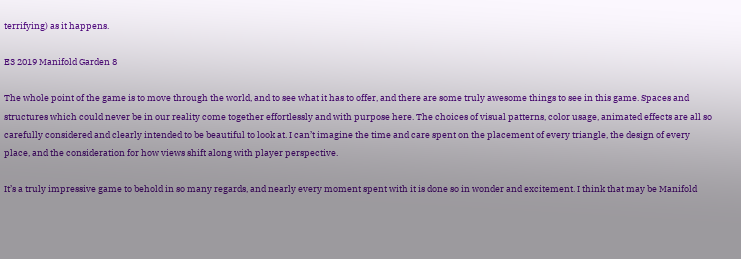terrifying) as it happens.

E3 2019 Manifold Garden 8

The whole point of the game is to move through the world, and to see what it has to offer, and there are some truly awesome things to see in this game. Spaces and structures which could never be in our reality come together effortlessly and with purpose here. The choices of visual patterns, color usage, animated effects are all so carefully considered and clearly intended to be beautiful to look at. I can’t imagine the time and care spent on the placement of every triangle, the design of every place, and the consideration for how views shift along with player perspective.

It’s a truly impressive game to behold in so many regards, and nearly every moment spent with it is done so in wonder and excitement. I think that may be Manifold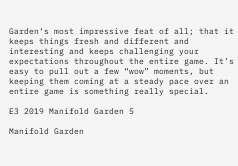Garden‘s most impressive feat of all; that it keeps things fresh and different and interesting and keeps challenging your expectations throughout the entire game. It’s easy to pull out a few “wow” moments, but keeping them coming at a steady pace over an entire game is something really special.

E3 2019 Manifold Garden 5

Manifold Garden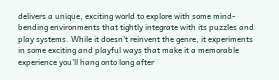delivers a unique, exciting world to explore with some mind-bending environments that tightly integrate with its puzzles and play systems. While it doesn’t reinvent the genre, it experiments in some exciting and playful ways that make it a memorable experience you’ll hang onto long after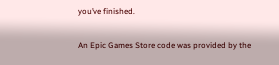you’ve finished.

An Epic Games Store code was provided by the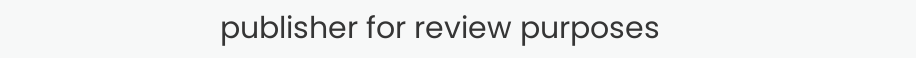publisher for review purposes